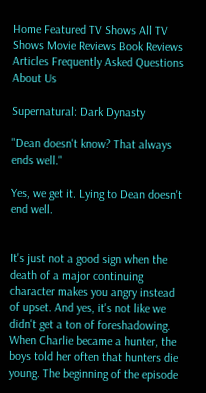Home Featured TV Shows All TV Shows Movie Reviews Book Reviews Articles Frequently Asked Questions About Us

Supernatural: Dark Dynasty

"Dean doesn't know? That always ends well."

Yes, we get it. Lying to Dean doesn't end well.


It's just not a good sign when the death of a major continuing character makes you angry instead of upset. And yes, it's not like we didn't get a ton of foreshadowing. When Charlie became a hunter, the boys told her often that hunters die young. The beginning of the episode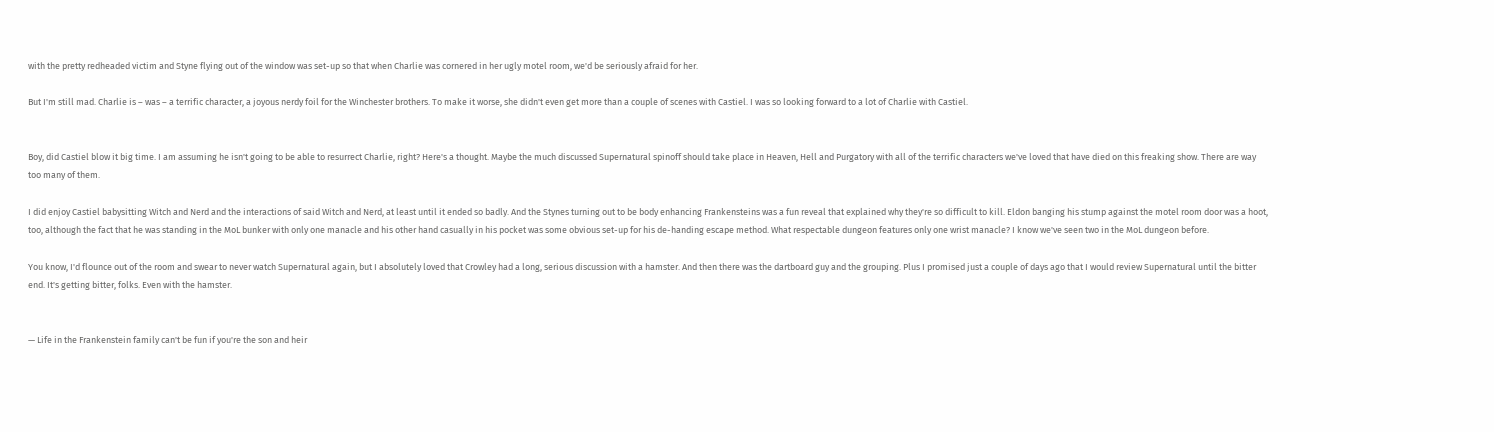with the pretty redheaded victim and Styne flying out of the window was set-up so that when Charlie was cornered in her ugly motel room, we'd be seriously afraid for her.

But I'm still mad. Charlie is – was – a terrific character, a joyous nerdy foil for the Winchester brothers. To make it worse, she didn't even get more than a couple of scenes with Castiel. I was so looking forward to a lot of Charlie with Castiel.


Boy, did Castiel blow it big time. I am assuming he isn't going to be able to resurrect Charlie, right? Here's a thought. Maybe the much discussed Supernatural spinoff should take place in Heaven, Hell and Purgatory with all of the terrific characters we've loved that have died on this freaking show. There are way too many of them.

I did enjoy Castiel babysitting Witch and Nerd and the interactions of said Witch and Nerd, at least until it ended so badly. And the Stynes turning out to be body enhancing Frankensteins was a fun reveal that explained why they're so difficult to kill. Eldon banging his stump against the motel room door was a hoot, too, although the fact that he was standing in the MoL bunker with only one manacle and his other hand casually in his pocket was some obvious set-up for his de-handing escape method. What respectable dungeon features only one wrist manacle? I know we've seen two in the MoL dungeon before.

You know, I'd flounce out of the room and swear to never watch Supernatural again, but I absolutely loved that Crowley had a long, serious discussion with a hamster. And then there was the dartboard guy and the grouping. Plus I promised just a couple of days ago that I would review Supernatural until the bitter end. It's getting bitter, folks. Even with the hamster.


— Life in the Frankenstein family can't be fun if you're the son and heir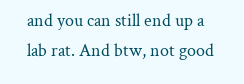and you can still end up a lab rat. And btw, not good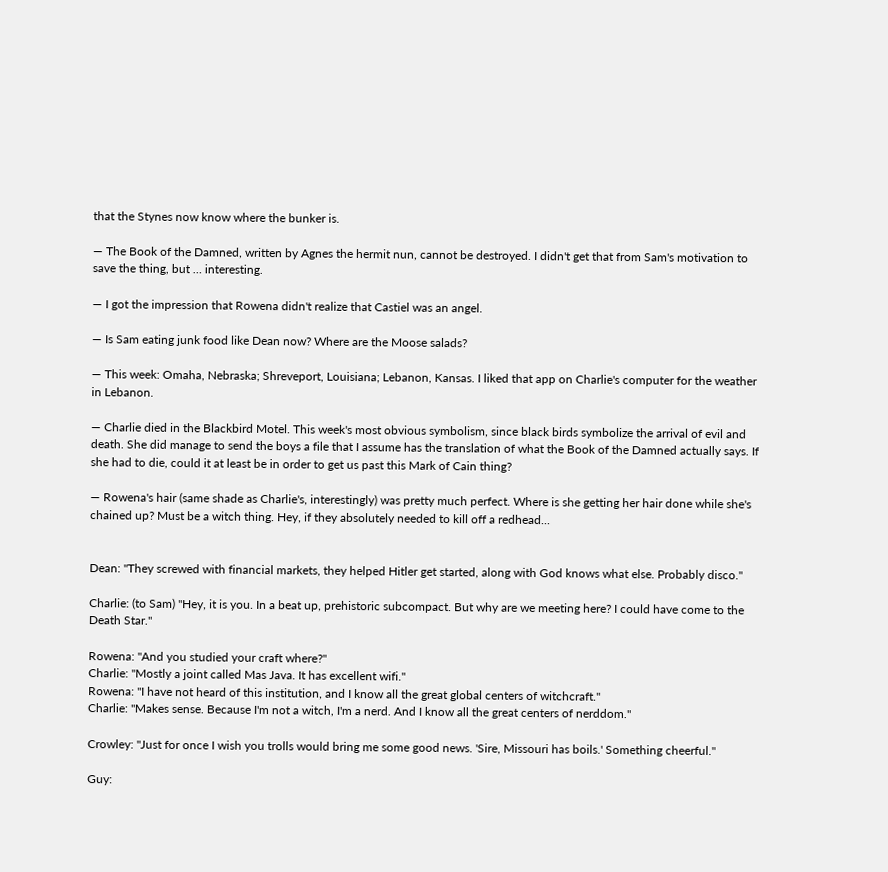that the Stynes now know where the bunker is.

— The Book of the Damned, written by Agnes the hermit nun, cannot be destroyed. I didn't get that from Sam's motivation to save the thing, but … interesting.

— I got the impression that Rowena didn't realize that Castiel was an angel.

— Is Sam eating junk food like Dean now? Where are the Moose salads?

— This week: Omaha, Nebraska; Shreveport, Louisiana; Lebanon, Kansas. I liked that app on Charlie's computer for the weather in Lebanon.

— Charlie died in the Blackbird Motel. This week's most obvious symbolism, since black birds symbolize the arrival of evil and death. She did manage to send the boys a file that I assume has the translation of what the Book of the Damned actually says. If she had to die, could it at least be in order to get us past this Mark of Cain thing?

— Rowena's hair (same shade as Charlie's, interestingly) was pretty much perfect. Where is she getting her hair done while she's chained up? Must be a witch thing. Hey, if they absolutely needed to kill off a redhead...


Dean: "They screwed with financial markets, they helped Hitler get started, along with God knows what else. Probably disco."

Charlie: (to Sam) "Hey, it is you. In a beat up, prehistoric subcompact. But why are we meeting here? I could have come to the Death Star."

Rowena: "And you studied your craft where?"
Charlie: "Mostly a joint called Mas Java. It has excellent wifi."
Rowena: "I have not heard of this institution, and I know all the great global centers of witchcraft."
Charlie: "Makes sense. Because I'm not a witch, I'm a nerd. And I know all the great centers of nerddom."

Crowley: "Just for once I wish you trolls would bring me some good news. 'Sire, Missouri has boils.' Something cheerful."

Guy: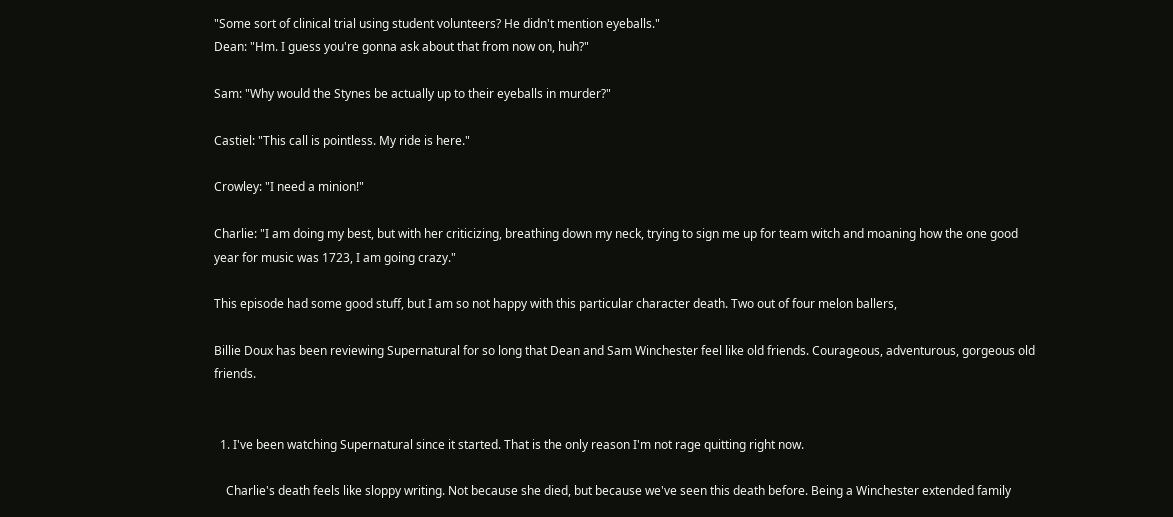"Some sort of clinical trial using student volunteers? He didn't mention eyeballs."
Dean: "Hm. I guess you're gonna ask about that from now on, huh?"

Sam: "Why would the Stynes be actually up to their eyeballs in murder?"

Castiel: "This call is pointless. My ride is here."

Crowley: "I need a minion!"

Charlie: "I am doing my best, but with her criticizing, breathing down my neck, trying to sign me up for team witch and moaning how the one good year for music was 1723, I am going crazy."

This episode had some good stuff, but I am so not happy with this particular character death. Two out of four melon ballers,

Billie Doux has been reviewing Supernatural for so long that Dean and Sam Winchester feel like old friends. Courageous, adventurous, gorgeous old friends.


  1. I've been watching Supernatural since it started. That is the only reason I'm not rage quitting right now.

    Charlie's death feels like sloppy writing. Not because she died, but because we've seen this death before. Being a Winchester extended family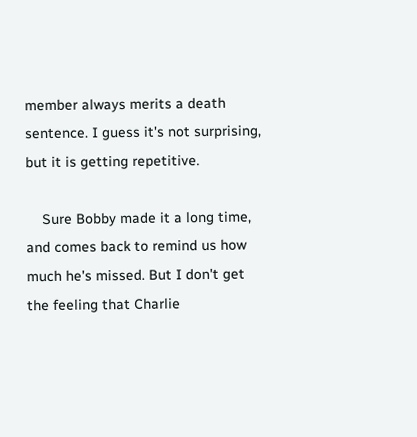member always merits a death sentence. I guess it's not surprising, but it is getting repetitive.

    Sure Bobby made it a long time, and comes back to remind us how much he's missed. But I don't get the feeling that Charlie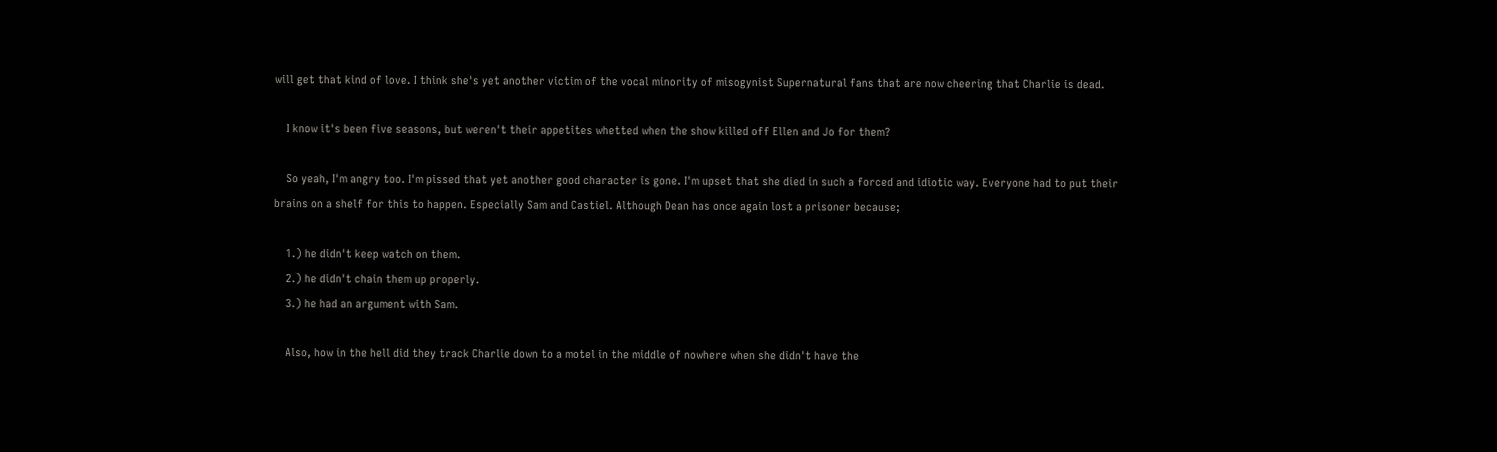will get that kind of love. I think she's yet another victim of the vocal minority of misogynist Supernatural fans that are now cheering that Charlie is dead.

    I know it's been five seasons, but weren't their appetites whetted when the show killed off Ellen and Jo for them?

    So yeah, I'm angry too. I'm pissed that yet another good character is gone. I'm upset that she died in such a forced and idiotic way. Everyone had to put their brains on a shelf for this to happen. Especially Sam and Castiel. Although Dean has once again lost a prisoner because;

    1.) he didn't keep watch on them.
    2.) he didn't chain them up properly.
    3.) he had an argument with Sam.

    Also, how in the hell did they track Charlie down to a motel in the middle of nowhere when she didn't have the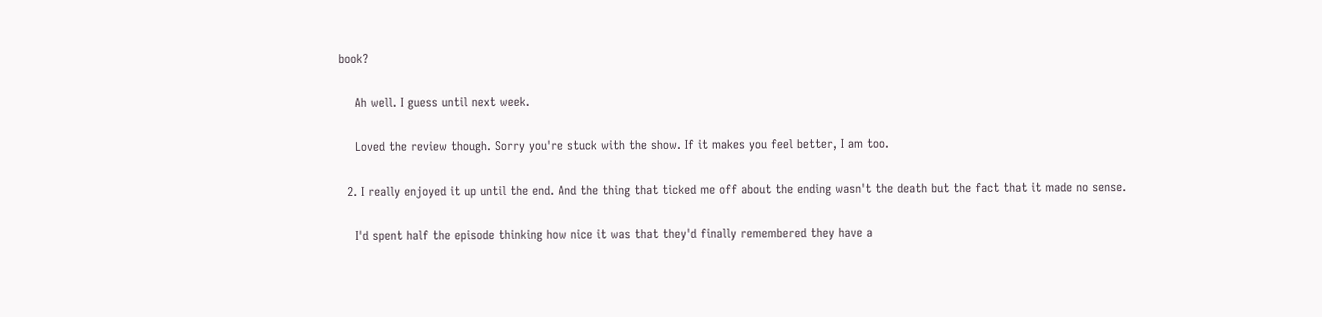book?

    Ah well. I guess until next week.

    Loved the review though. Sorry you're stuck with the show. If it makes you feel better, I am too.

  2. I really enjoyed it up until the end. And the thing that ticked me off about the ending wasn't the death but the fact that it made no sense.

    I'd spent half the episode thinking how nice it was that they'd finally remembered they have a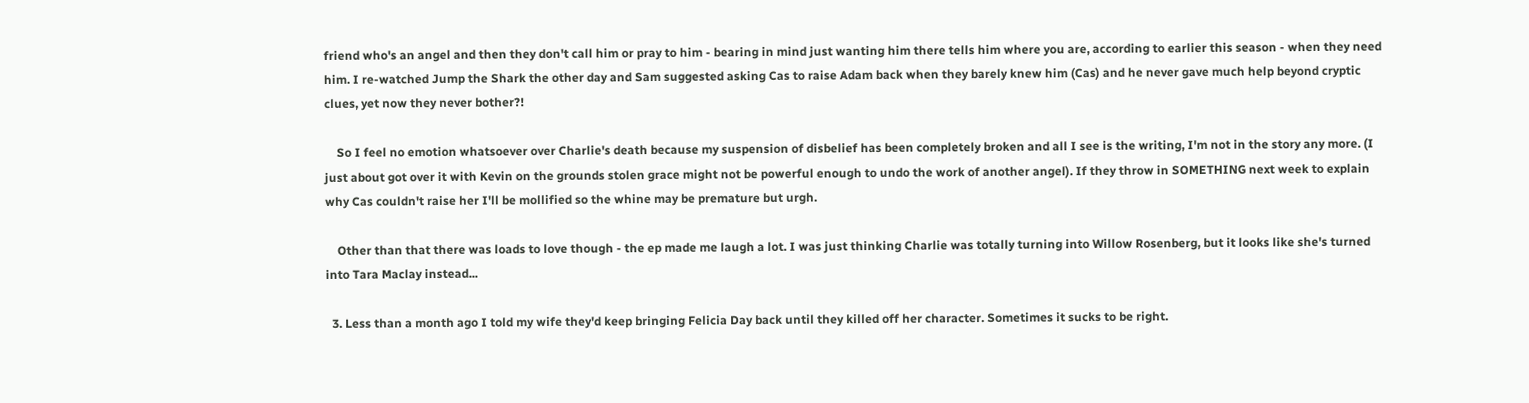friend who's an angel and then they don't call him or pray to him - bearing in mind just wanting him there tells him where you are, according to earlier this season - when they need him. I re-watched Jump the Shark the other day and Sam suggested asking Cas to raise Adam back when they barely knew him (Cas) and he never gave much help beyond cryptic clues, yet now they never bother?!

    So I feel no emotion whatsoever over Charlie's death because my suspension of disbelief has been completely broken and all I see is the writing, I'm not in the story any more. (I just about got over it with Kevin on the grounds stolen grace might not be powerful enough to undo the work of another angel). If they throw in SOMETHING next week to explain why Cas couldn't raise her I'll be mollified so the whine may be premature but urgh.

    Other than that there was loads to love though - the ep made me laugh a lot. I was just thinking Charlie was totally turning into Willow Rosenberg, but it looks like she's turned into Tara Maclay instead...

  3. Less than a month ago I told my wife they'd keep bringing Felicia Day back until they killed off her character. Sometimes it sucks to be right.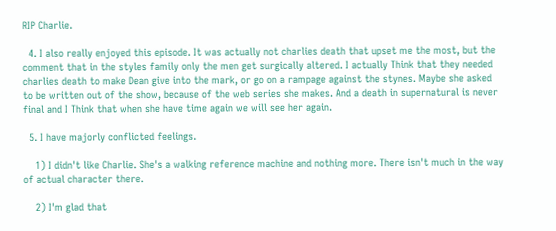RIP Charlie.

  4. I also really enjoyed this episode. It was actually not charlies death that upset me the most, but the comment that in the styles family only the men get surgically altered. I actually Think that they needed charlies death to make Dean give into the mark, or go on a rampage against the stynes. Maybe she asked to be written out of the show, because of the web series she makes. And a death in supernatural is never final and I Think that when she have time again we will see her again.

  5. I have majorly conflicted feelings.

    1) I didn't like Charlie. She's a walking reference machine and nothing more. There isn't much in the way of actual character there.

    2) I'm glad that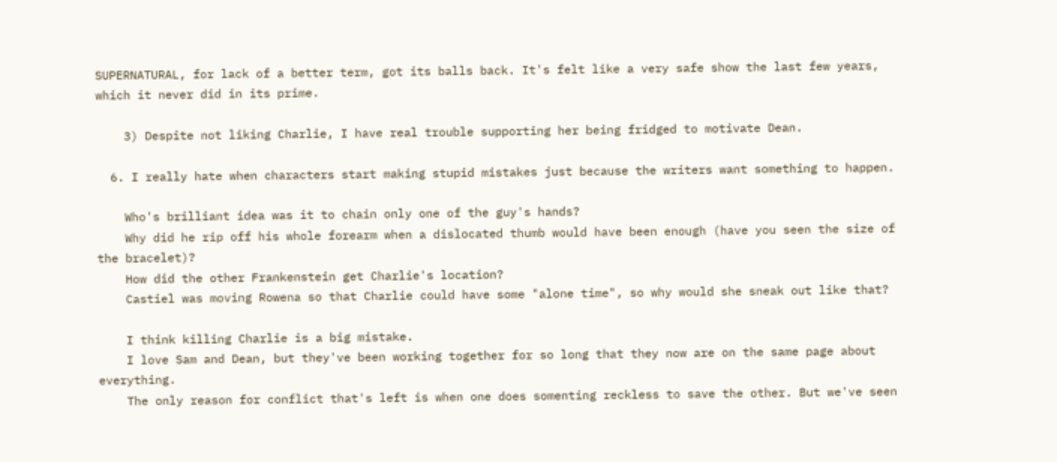SUPERNATURAL, for lack of a better term, got its balls back. It's felt like a very safe show the last few years, which it never did in its prime.

    3) Despite not liking Charlie, I have real trouble supporting her being fridged to motivate Dean.

  6. I really hate when characters start making stupid mistakes just because the writers want something to happen.

    Who's brilliant idea was it to chain only one of the guy's hands?
    Why did he rip off his whole forearm when a dislocated thumb would have been enough (have you seen the size of the bracelet)?
    How did the other Frankenstein get Charlie's location?
    Castiel was moving Rowena so that Charlie could have some "alone time", so why would she sneak out like that?

    I think killing Charlie is a big mistake.
    I love Sam and Dean, but they've been working together for so long that they now are on the same page about everything.
    The only reason for conflict that's left is when one does somenting reckless to save the other. But we've seen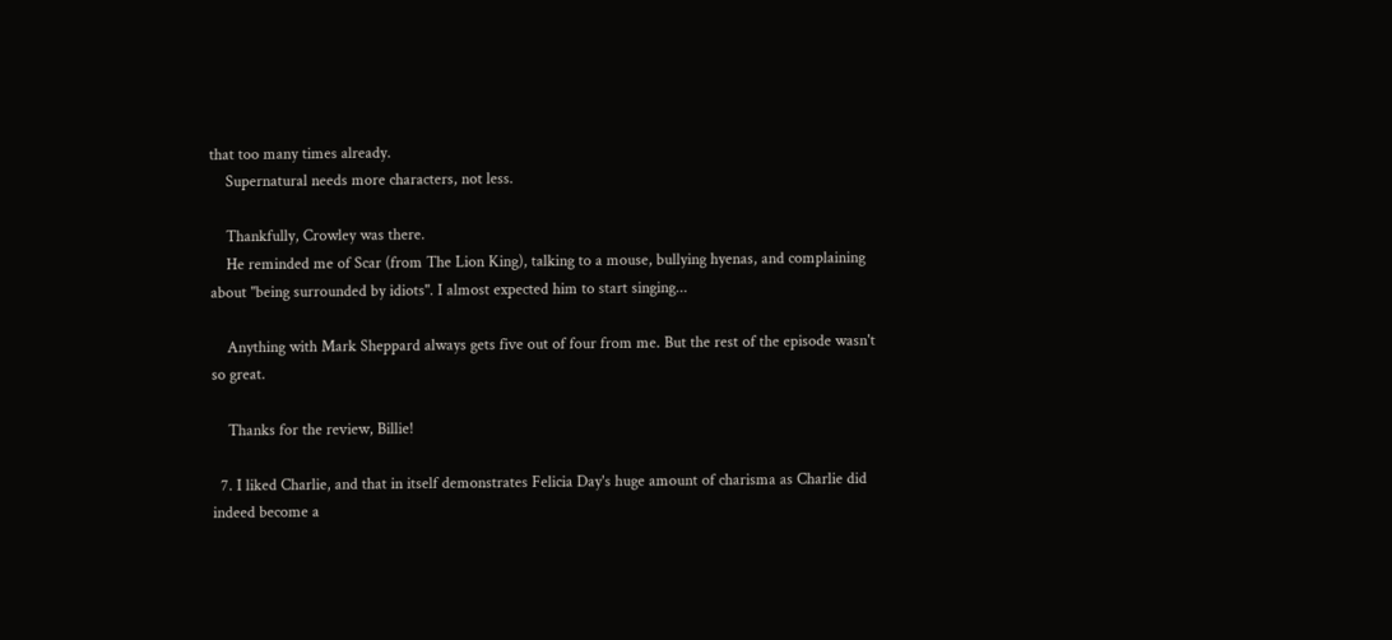that too many times already.
    Supernatural needs more characters, not less.

    Thankfully, Crowley was there.
    He reminded me of Scar (from The Lion King), talking to a mouse, bullying hyenas, and complaining about "being surrounded by idiots". I almost expected him to start singing...

    Anything with Mark Sheppard always gets five out of four from me. But the rest of the episode wasn't so great.

    Thanks for the review, Billie!

  7. I liked Charlie, and that in itself demonstrates Felicia Day's huge amount of charisma as Charlie did indeed become a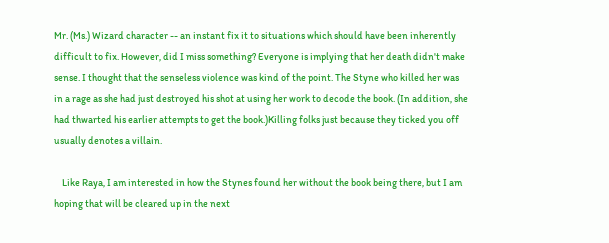Mr. (Ms.) Wizard character -- an instant fix it to situations which should have been inherently difficult to fix. However, did I miss something? Everyone is implying that her death didn't make sense. I thought that the senseless violence was kind of the point. The Styne who killed her was in a rage as she had just destroyed his shot at using her work to decode the book. (In addition, she had thwarted his earlier attempts to get the book.)Killing folks just because they ticked you off usually denotes a villain.

    Like Raya, I am interested in how the Stynes found her without the book being there, but I am hoping that will be cleared up in the next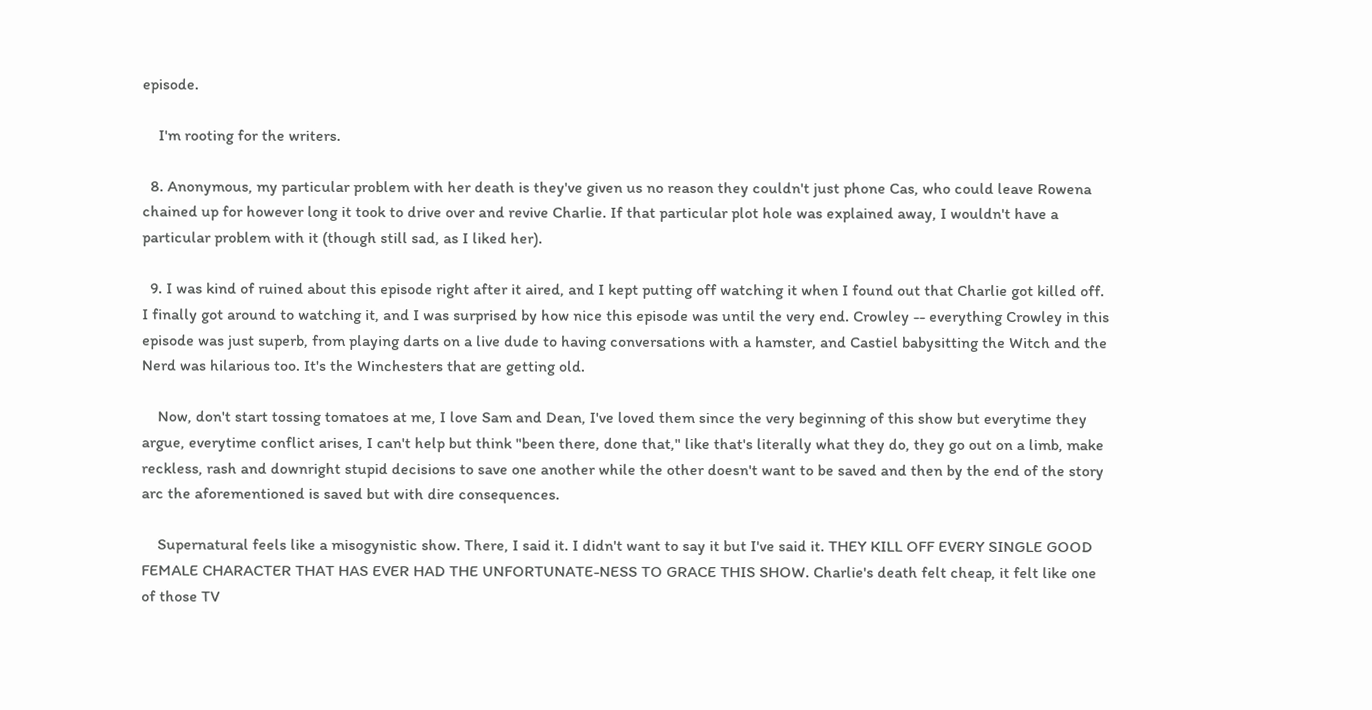episode.

    I'm rooting for the writers.

  8. Anonymous, my particular problem with her death is they've given us no reason they couldn't just phone Cas, who could leave Rowena chained up for however long it took to drive over and revive Charlie. If that particular plot hole was explained away, I wouldn't have a particular problem with it (though still sad, as I liked her).

  9. I was kind of ruined about this episode right after it aired, and I kept putting off watching it when I found out that Charlie got killed off. I finally got around to watching it, and I was surprised by how nice this episode was until the very end. Crowley -- everything Crowley in this episode was just superb, from playing darts on a live dude to having conversations with a hamster, and Castiel babysitting the Witch and the Nerd was hilarious too. It's the Winchesters that are getting old.

    Now, don't start tossing tomatoes at me, I love Sam and Dean, I've loved them since the very beginning of this show but everytime they argue, everytime conflict arises, I can't help but think "been there, done that," like that's literally what they do, they go out on a limb, make reckless, rash and downright stupid decisions to save one another while the other doesn't want to be saved and then by the end of the story arc the aforementioned is saved but with dire consequences.

    Supernatural feels like a misogynistic show. There, I said it. I didn't want to say it but I've said it. THEY KILL OFF EVERY SINGLE GOOD FEMALE CHARACTER THAT HAS EVER HAD THE UNFORTUNATE-NESS TO GRACE THIS SHOW. Charlie's death felt cheap, it felt like one of those TV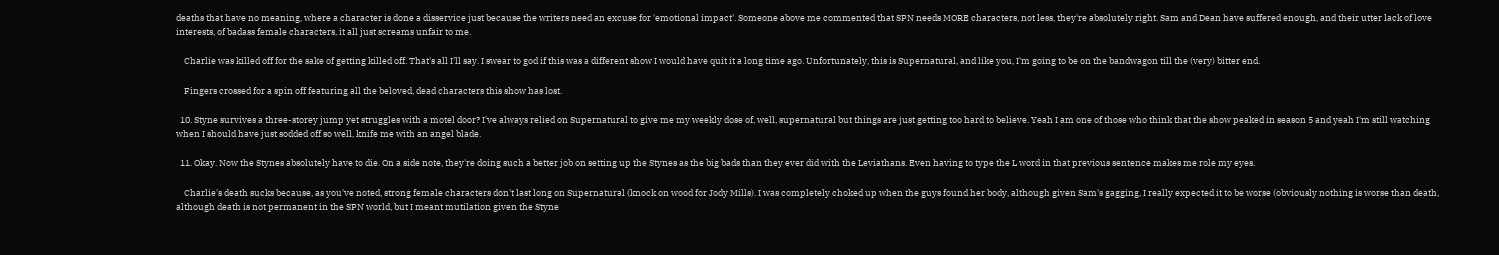deaths that have no meaning, where a character is done a disservice just because the writers need an excuse for 'emotional impact'. Someone above me commented that SPN needs MORE characters, not less, they're absolutely right. Sam and Dean have suffered enough, and their utter lack of love interests, of badass female characters, it all just screams unfair to me.

    Charlie was killed off for the sake of getting killed off. That's all I'll say. I swear to god if this was a different show I would have quit it a long time ago. Unfortunately, this is Supernatural, and like you, I'm going to be on the bandwagon till the (very) bitter end.

    Fingers crossed for a spin off featuring all the beloved, dead characters this show has lost.

  10. Styne survives a three-storey jump yet struggles with a motel door? I've always relied on Supernatural to give me my weekly dose of, well, supernatural but things are just getting too hard to believe. Yeah I am one of those who think that the show peaked in season 5 and yeah I'm still watching when I should have just sodded off so well, knife me with an angel blade.

  11. Okay. Now the Stynes absolutely have to die. On a side note, they're doing such a better job on setting up the Stynes as the big bads than they ever did with the Leviathans. Even having to type the L word in that previous sentence makes me role my eyes.

    Charlie's death sucks because, as you've noted, strong female characters don't last long on Supernatural (knock on wood for Jody Mills). I was completely choked up when the guys found her body, although given Sam's gagging, I really expected it to be worse (obviously nothing is worse than death, although death is not permanent in the SPN world, but I meant mutilation given the Styne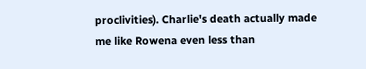proclivities). Charlie's death actually made me like Rowena even less than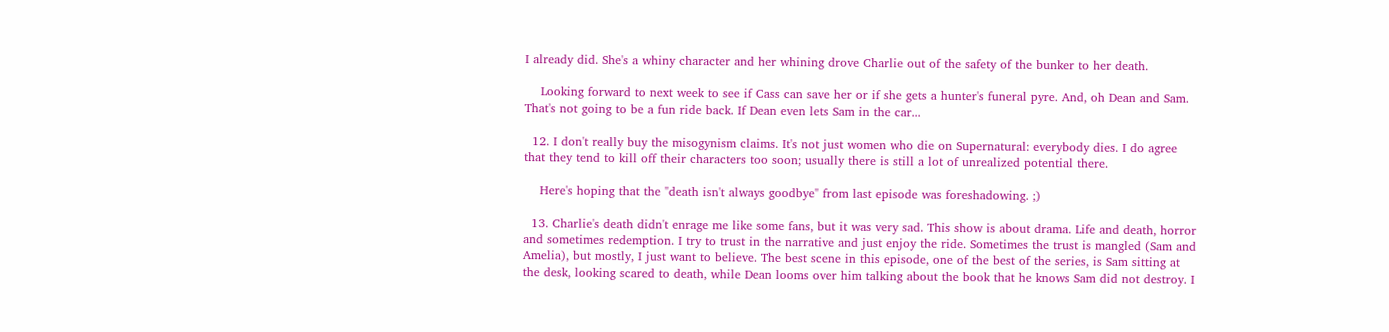I already did. She's a whiny character and her whining drove Charlie out of the safety of the bunker to her death.

    Looking forward to next week to see if Cass can save her or if she gets a hunter's funeral pyre. And, oh Dean and Sam. That's not going to be a fun ride back. If Dean even lets Sam in the car...

  12. I don't really buy the misogynism claims. It's not just women who die on Supernatural: everybody dies. I do agree that they tend to kill off their characters too soon; usually there is still a lot of unrealized potential there.

    Here's hoping that the "death isn't always goodbye" from last episode was foreshadowing. ;)

  13. Charlie's death didn't enrage me like some fans, but it was very sad. This show is about drama. Life and death, horror and sometimes redemption. I try to trust in the narrative and just enjoy the ride. Sometimes the trust is mangled (Sam and Amelia), but mostly, I just want to believe. The best scene in this episode, one of the best of the series, is Sam sitting at the desk, looking scared to death, while Dean looms over him talking about the book that he knows Sam did not destroy. I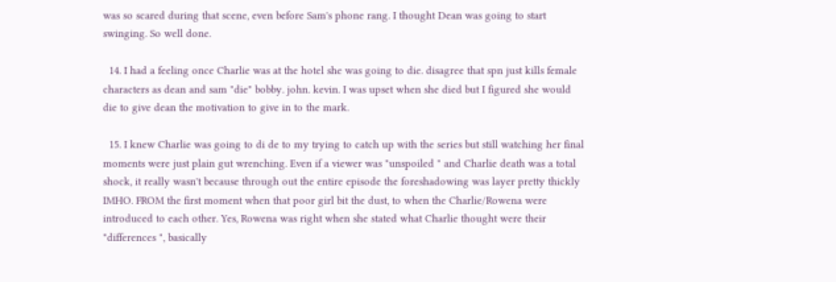was so scared during that scene, even before Sam's phone rang. I thought Dean was going to start swinging. So well done.

  14. I had a feeling once Charlie was at the hotel she was going to die. disagree that spn just kills female characters as dean and sam "die" bobby. john. kevin. I was upset when she died but I figured she would die to give dean the motivation to give in to the mark.

  15. I knew Charlie was going to di de to my trying to catch up with the series but still watching her final moments were just plain gut wrenching. Even if a viewer was "unspoiled " and Charlie death was a total shock, it really wasn't because through out the entire episode the foreshadowing was layer pretty thickly IMHO. FROM the first moment when that poor girl bit the dust, to when the Charlie/Rowena were introduced to each other. Yes, Rowena was right when she stated what Charlie thought were their "differences ", basically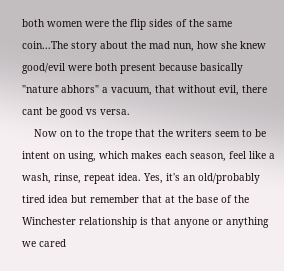both women were the flip sides of the same coin...The story about the mad nun, how she knew good/evil were both present because basically "nature abhors" a vacuum, that without evil, there cant be good vs versa.
    Now on to the trope that the writers seem to be intent on using, which makes each season, feel like a wash, rinse, repeat idea. Yes, it's an old/probably tired idea but remember that at the base of the Winchester relationship is that anyone or anything we cared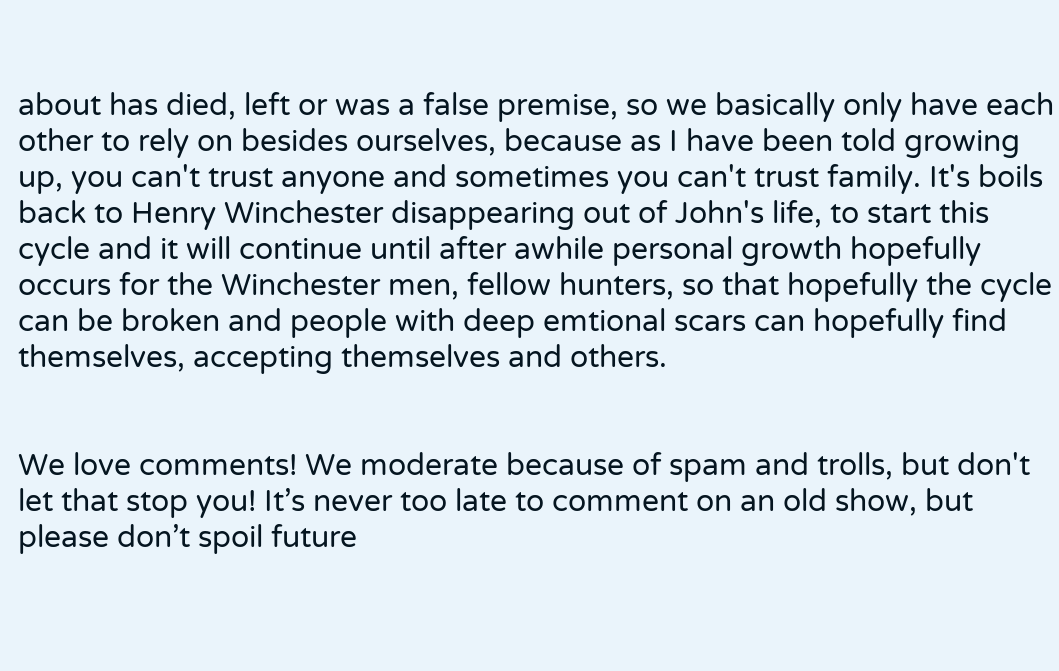about has died, left or was a false premise, so we basically only have each other to rely on besides ourselves, because as I have been told growing up, you can't trust anyone and sometimes you can't trust family. It's boils back to Henry Winchester disappearing out of John's life, to start this cycle and it will continue until after awhile personal growth hopefully occurs for the Winchester men, fellow hunters, so that hopefully the cycle can be broken and people with deep emtional scars can hopefully find themselves, accepting themselves and others.


We love comments! We moderate because of spam and trolls, but don't let that stop you! It’s never too late to comment on an old show, but please don’t spoil future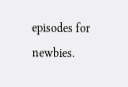episodes for newbies.